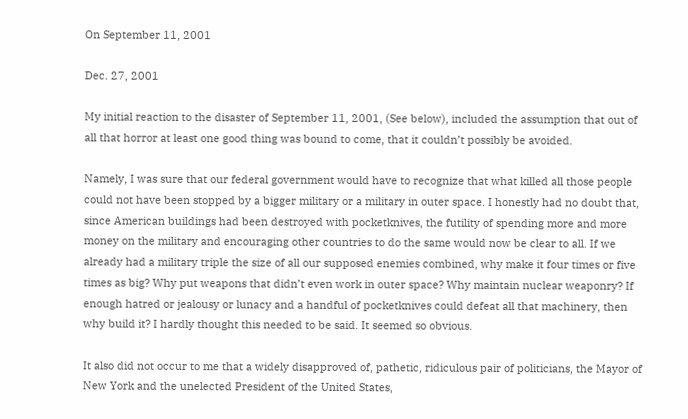On September 11, 2001

Dec. 27, 2001

My initial reaction to the disaster of September 11, 2001, (See below), included the assumption that out of all that horror at least one good thing was bound to come, that it couldn’t possibly be avoided.

Namely, I was sure that our federal government would have to recognize that what killed all those people could not have been stopped by a bigger military or a military in outer space. I honestly had no doubt that, since American buildings had been destroyed with pocketknives, the futility of spending more and more money on the military and encouraging other countries to do the same would now be clear to all. If we already had a military triple the size of all our supposed enemies combined, why make it four times or five times as big? Why put weapons that didn’t even work in outer space? Why maintain nuclear weaponry? If enough hatred or jealousy or lunacy and a handful of pocketknives could defeat all that machinery, then why build it? I hardly thought this needed to be said. It seemed so obvious.

It also did not occur to me that a widely disapproved of, pathetic, ridiculous pair of politicians, the Mayor of New York and the unelected President of the United States,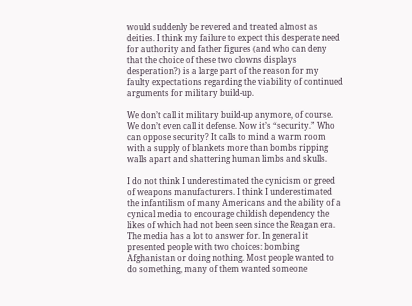would suddenly be revered and treated almost as deities. I think my failure to expect this desperate need for authority and father figures (and who can deny that the choice of these two clowns displays desperation?) is a large part of the reason for my faulty expectations regarding the viability of continued arguments for military build-up.

We don’t call it military build-up anymore, of course. We don’t even call it defense. Now it’s “security.” Who can oppose security? It calls to mind a warm room with a supply of blankets more than bombs ripping walls apart and shattering human limbs and skulls.

I do not think I underestimated the cynicism or greed of weapons manufacturers. I think I underestimated the infantilism of many Americans and the ability of a cynical media to encourage childish dependency the likes of which had not been seen since the Reagan era. The media has a lot to answer for. In general it presented people with two choices: bombing Afghanistan or doing nothing. Most people wanted to do something, many of them wanted someone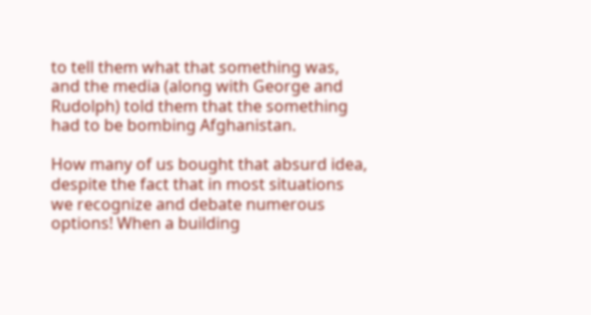to tell them what that something was, and the media (along with George and Rudolph) told them that the something had to be bombing Afghanistan.

How many of us bought that absurd idea, despite the fact that in most situations we recognize and debate numerous options! When a building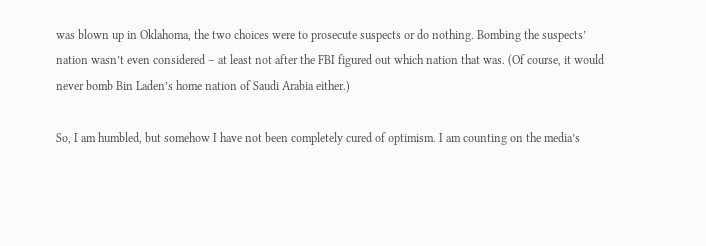was blown up in Oklahoma, the two choices were to prosecute suspects or do nothing. Bombing the suspects’ nation wasn’t even considered – at least not after the FBI figured out which nation that was. (Of course, it would never bomb Bin Laden’s home nation of Saudi Arabia either.)

So, I am humbled, but somehow I have not been completely cured of optimism. I am counting on the media’s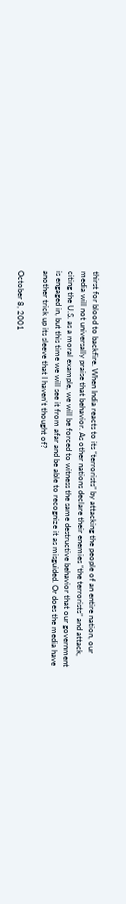thirst for blood to backfire. When India reacts to its “terrorists” by attacking the people of an entire nation, our media will not universally praise that behavior. As other nations declare their enemies “the terrorists” and attack, citing the U.S. as a moral example, we will be forced to witness the same destructive behavior that our government is engaged in, but this time we will see it from afar and be able to recognize it as misguided. Or does the media have another trick up its sleeve that I haven’t thought of?

October 8, 2001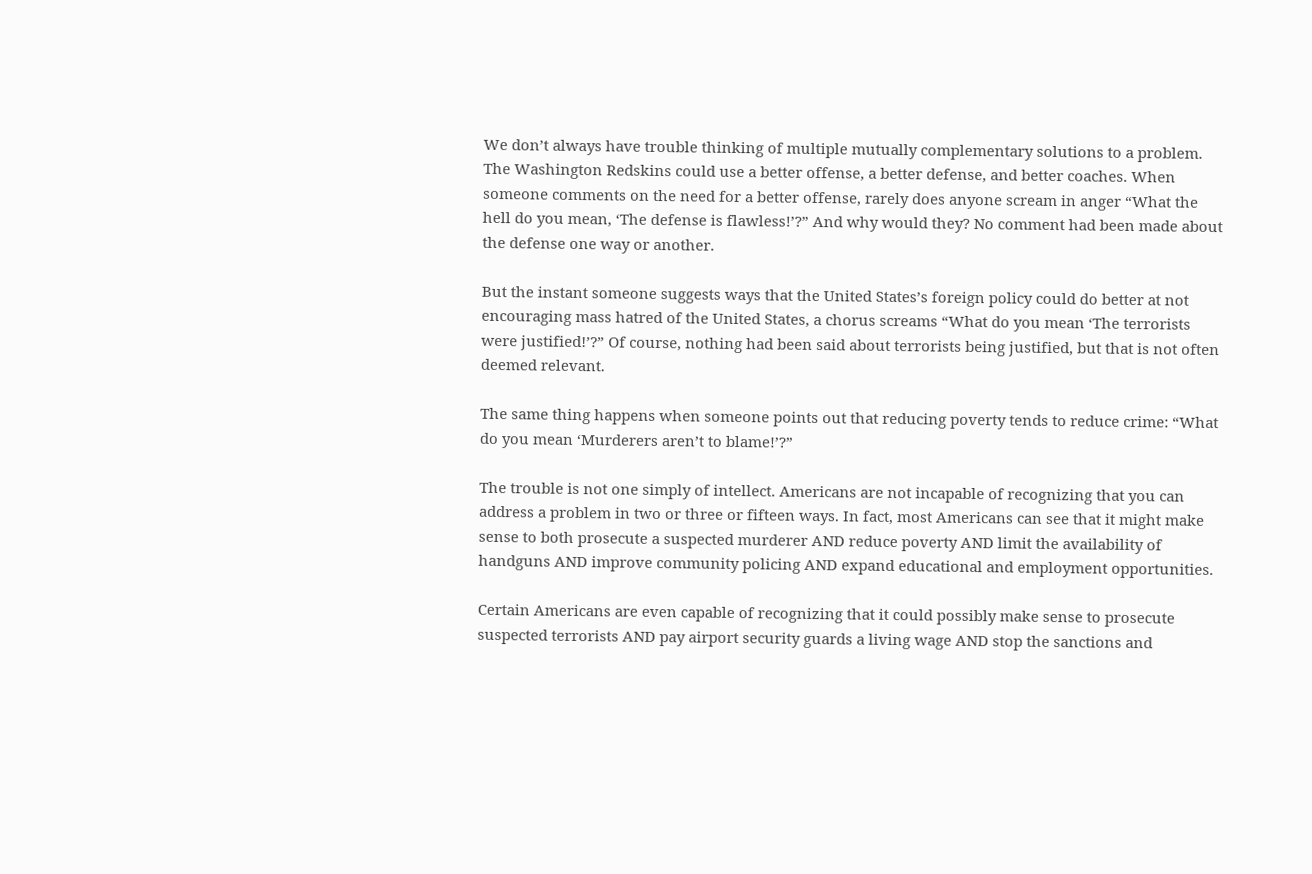We don’t always have trouble thinking of multiple mutually complementary solutions to a problem. The Washington Redskins could use a better offense, a better defense, and better coaches. When someone comments on the need for a better offense, rarely does anyone scream in anger “What the hell do you mean, ‘The defense is flawless!’?” And why would they? No comment had been made about the defense one way or another.

But the instant someone suggests ways that the United States’s foreign policy could do better at not encouraging mass hatred of the United States, a chorus screams “What do you mean ‘The terrorists were justified!’?” Of course, nothing had been said about terrorists being justified, but that is not often deemed relevant.

The same thing happens when someone points out that reducing poverty tends to reduce crime: “What do you mean ‘Murderers aren’t to blame!’?”

The trouble is not one simply of intellect. Americans are not incapable of recognizing that you can address a problem in two or three or fifteen ways. In fact, most Americans can see that it might make sense to both prosecute a suspected murderer AND reduce poverty AND limit the availability of handguns AND improve community policing AND expand educational and employment opportunities.

Certain Americans are even capable of recognizing that it could possibly make sense to prosecute suspected terrorists AND pay airport security guards a living wage AND stop the sanctions and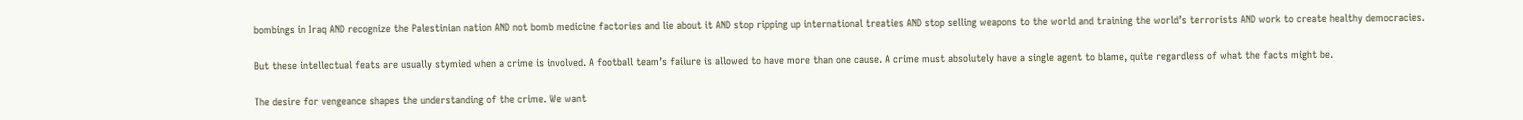bombings in Iraq AND recognize the Palestinian nation AND not bomb medicine factories and lie about it AND stop ripping up international treaties AND stop selling weapons to the world and training the world’s terrorists AND work to create healthy democracies.

But these intellectual feats are usually stymied when a crime is involved. A football team’s failure is allowed to have more than one cause. A crime must absolutely have a single agent to blame, quite regardless of what the facts might be.

The desire for vengeance shapes the understanding of the crime. We want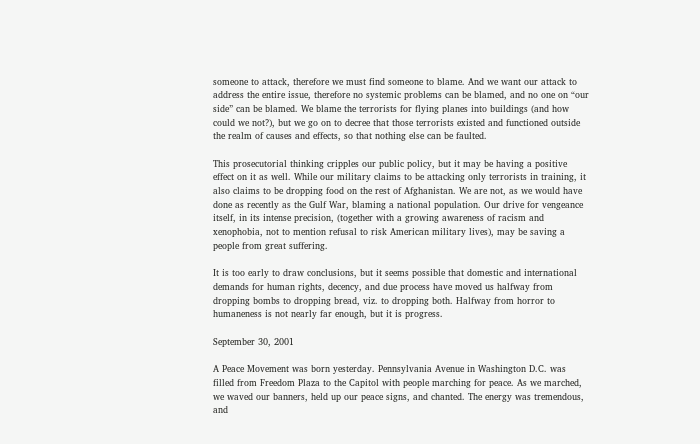someone to attack, therefore we must find someone to blame. And we want our attack to address the entire issue, therefore no systemic problems can be blamed, and no one on “our side” can be blamed. We blame the terrorists for flying planes into buildings (and how could we not?), but we go on to decree that those terrorists existed and functioned outside the realm of causes and effects, so that nothing else can be faulted.

This prosecutorial thinking cripples our public policy, but it may be having a positive effect on it as well. While our military claims to be attacking only terrorists in training, it also claims to be dropping food on the rest of Afghanistan. We are not, as we would have done as recently as the Gulf War, blaming a national population. Our drive for vengeance itself, in its intense precision, (together with a growing awareness of racism and xenophobia, not to mention refusal to risk American military lives), may be saving a people from great suffering.

It is too early to draw conclusions, but it seems possible that domestic and international demands for human rights, decency, and due process have moved us halfway from dropping bombs to dropping bread, viz. to dropping both. Halfway from horror to humaneness is not nearly far enough, but it is progress.

September 30, 2001

A Peace Movement was born yesterday. Pennsylvania Avenue in Washington D.C. was filled from Freedom Plaza to the Capitol with people marching for peace. As we marched, we waved our banners, held up our peace signs, and chanted. The energy was tremendous, and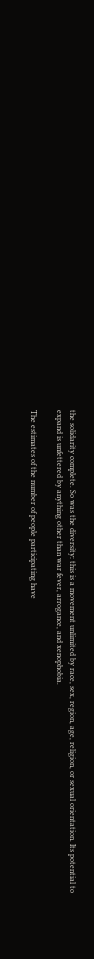the solidarity complete. So was the diversity: this is a movement unlimited by race, sex, region, age, religion, or sexual orientation. Its potential to expand is unfettered by anything other than war fever, arrogance, and xenophobia.

The estimates of the number of people participating have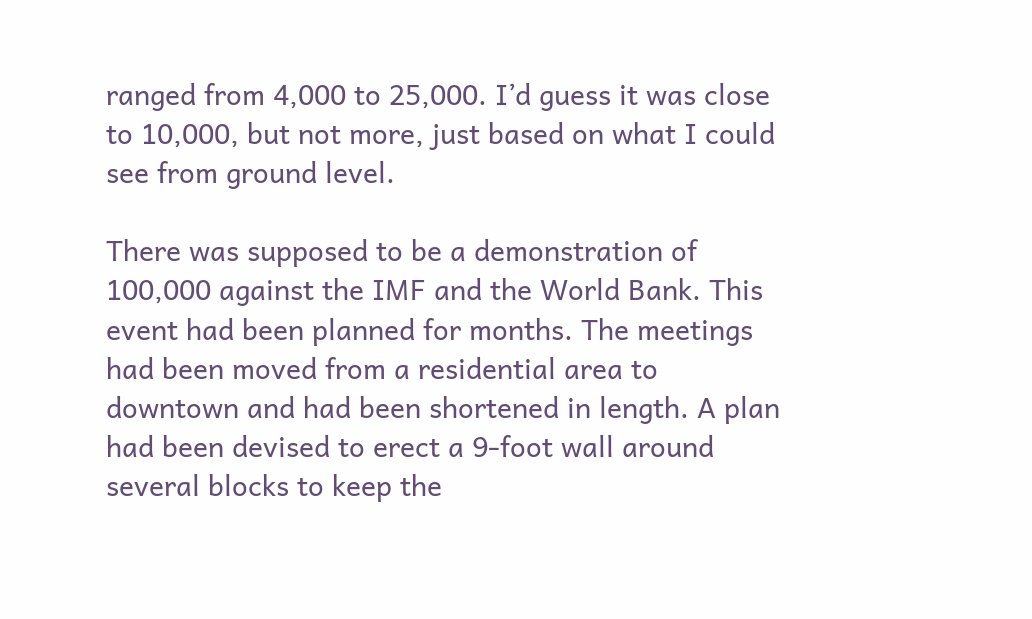ranged from 4,000 to 25,000. I’d guess it was close to 10,000, but not more, just based on what I could see from ground level.

There was supposed to be a demonstration of 100,000 against the IMF and the World Bank. This event had been planned for months. The meetings had been moved from a residential area to downtown and had been shortened in length. A plan had been devised to erect a 9-foot wall around several blocks to keep the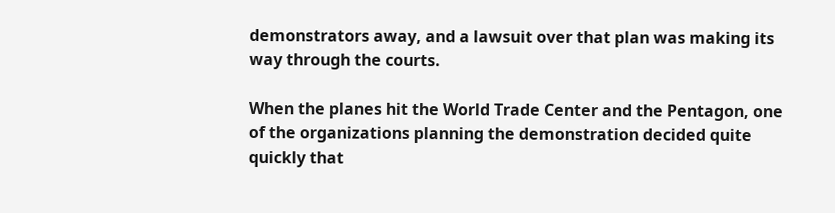demonstrators away, and a lawsuit over that plan was making its way through the courts.

When the planes hit the World Trade Center and the Pentagon, one of the organizations planning the demonstration decided quite quickly that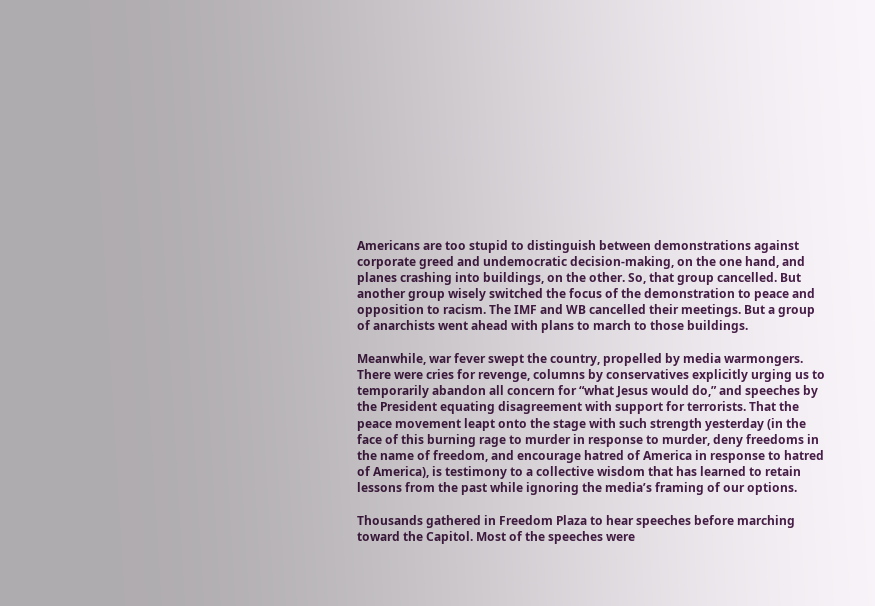Americans are too stupid to distinguish between demonstrations against corporate greed and undemocratic decision-making, on the one hand, and planes crashing into buildings, on the other. So, that group cancelled. But another group wisely switched the focus of the demonstration to peace and opposition to racism. The IMF and WB cancelled their meetings. But a group of anarchists went ahead with plans to march to those buildings.

Meanwhile, war fever swept the country, propelled by media warmongers. There were cries for revenge, columns by conservatives explicitly urging us to temporarily abandon all concern for “what Jesus would do,” and speeches by the President equating disagreement with support for terrorists. That the peace movement leapt onto the stage with such strength yesterday (in the face of this burning rage to murder in response to murder, deny freedoms in the name of freedom, and encourage hatred of America in response to hatred of America), is testimony to a collective wisdom that has learned to retain lessons from the past while ignoring the media’s framing of our options.

Thousands gathered in Freedom Plaza to hear speeches before marching toward the Capitol. Most of the speeches were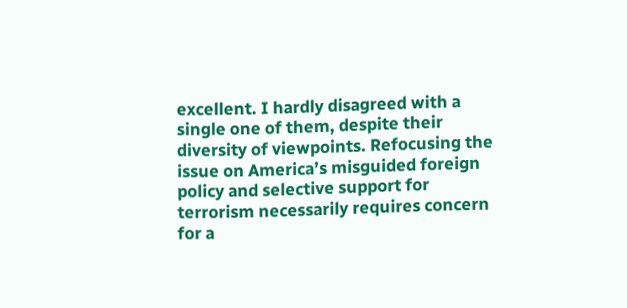excellent. I hardly disagreed with a single one of them, despite their diversity of viewpoints. Refocusing the issue on America’s misguided foreign policy and selective support for terrorism necessarily requires concern for a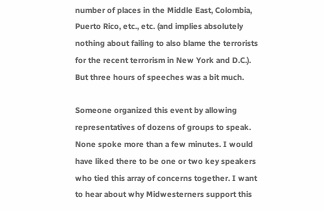number of places in the Middle East, Colombia, Puerto Rico, etc., etc. (and implies absolutely nothing about failing to also blame the terrorists for the recent terrorism in New York and D.C.). But three hours of speeches was a bit much.

Someone organized this event by allowing representatives of dozens of groups to speak. None spoke more than a few minutes. I would have liked there to be one or two key speakers who tied this array of concerns together. I want to hear about why Midwesterners support this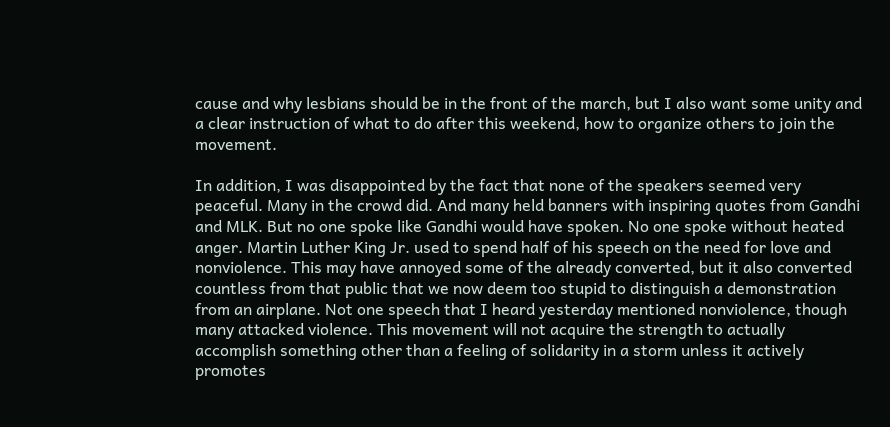cause and why lesbians should be in the front of the march, but I also want some unity and a clear instruction of what to do after this weekend, how to organize others to join the movement.

In addition, I was disappointed by the fact that none of the speakers seemed very peaceful. Many in the crowd did. And many held banners with inspiring quotes from Gandhi and MLK. But no one spoke like Gandhi would have spoken. No one spoke without heated anger. Martin Luther King Jr. used to spend half of his speech on the need for love and nonviolence. This may have annoyed some of the already converted, but it also converted countless from that public that we now deem too stupid to distinguish a demonstration from an airplane. Not one speech that I heard yesterday mentioned nonviolence, though many attacked violence. This movement will not acquire the strength to actually accomplish something other than a feeling of solidarity in a storm unless it actively promotes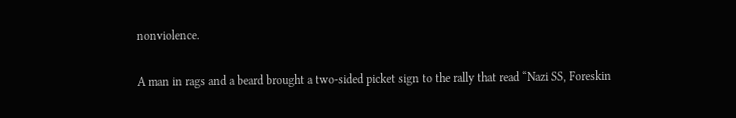nonviolence.

A man in rags and a beard brought a two-sided picket sign to the rally that read “Nazi SS, Foreskin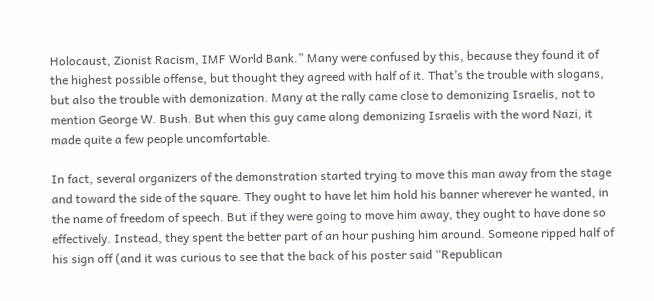Holocaust, Zionist Racism, IMF World Bank.” Many were confused by this, because they found it of the highest possible offense, but thought they agreed with half of it. That’s the trouble with slogans, but also the trouble with demonization. Many at the rally came close to demonizing Israelis, not to mention George W. Bush. But when this guy came along demonizing Israelis with the word Nazi, it made quite a few people uncomfortable.

In fact, several organizers of the demonstration started trying to move this man away from the stage and toward the side of the square. They ought to have let him hold his banner wherever he wanted, in the name of freedom of speech. But if they were going to move him away, they ought to have done so effectively. Instead, they spent the better part of an hour pushing him around. Someone ripped half of his sign off (and it was curious to see that the back of his poster said “Republican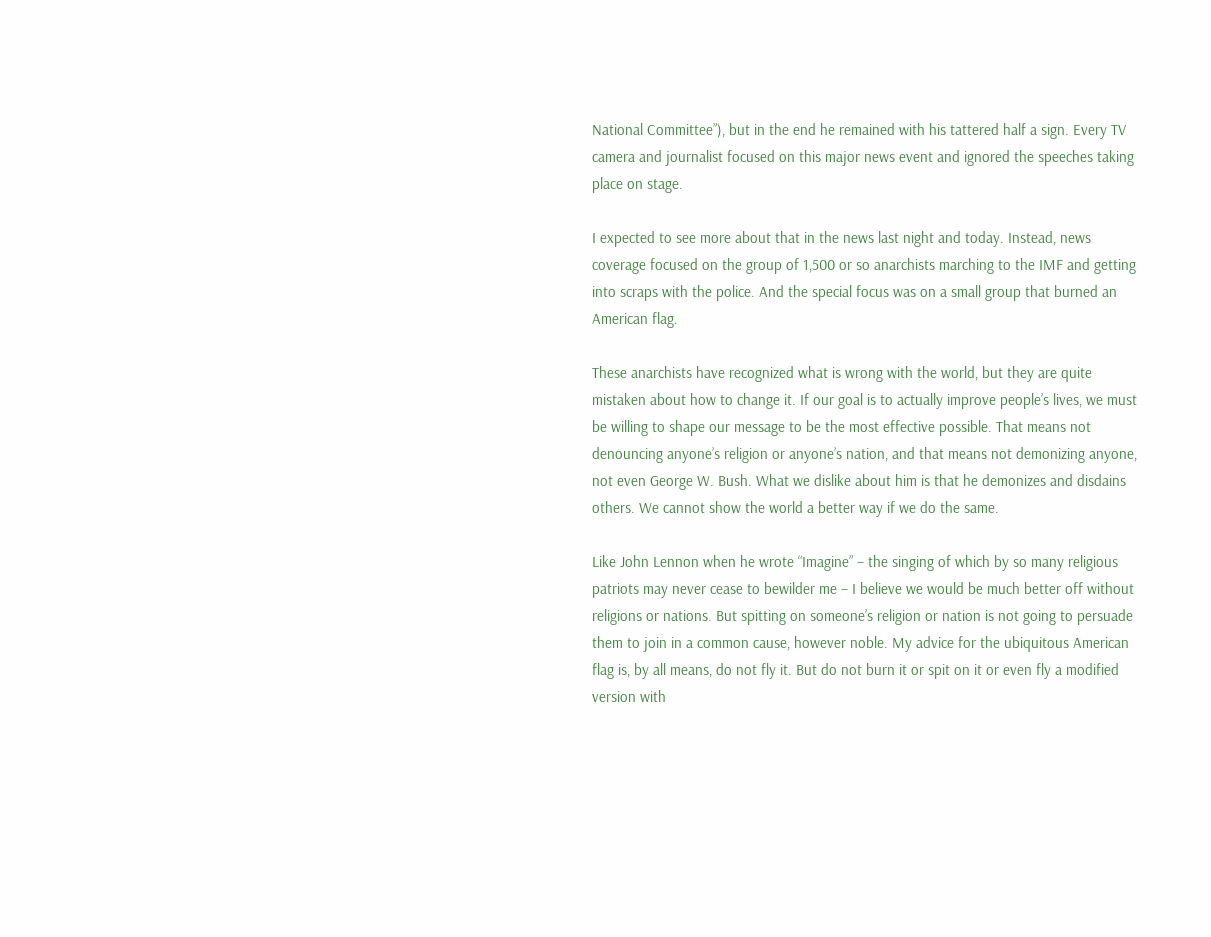National Committee”), but in the end he remained with his tattered half a sign. Every TV camera and journalist focused on this major news event and ignored the speeches taking place on stage.

I expected to see more about that in the news last night and today. Instead, news coverage focused on the group of 1,500 or so anarchists marching to the IMF and getting into scraps with the police. And the special focus was on a small group that burned an American flag.

These anarchists have recognized what is wrong with the world, but they are quite mistaken about how to change it. If our goal is to actually improve people’s lives, we must be willing to shape our message to be the most effective possible. That means not denouncing anyone’s religion or anyone’s nation, and that means not demonizing anyone, not even George W. Bush. What we dislike about him is that he demonizes and disdains others. We cannot show the world a better way if we do the same.

Like John Lennon when he wrote “Imagine” – the singing of which by so many religious patriots may never cease to bewilder me – I believe we would be much better off without religions or nations. But spitting on someone’s religion or nation is not going to persuade them to join in a common cause, however noble. My advice for the ubiquitous American flag is, by all means, do not fly it. But do not burn it or spit on it or even fly a modified version with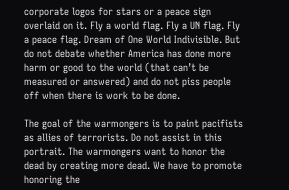corporate logos for stars or a peace sign overlaid on it. Fly a world flag. Fly a UN flag. Fly a peace flag. Dream of One World Indivisible. But do not debate whether America has done more harm or good to the world (that can’t be measured or answered) and do not piss people off when there is work to be done.

The goal of the warmongers is to paint pacifists as allies of terrorists. Do not assist in this portrait. The warmongers want to honor the dead by creating more dead. We have to promote honoring the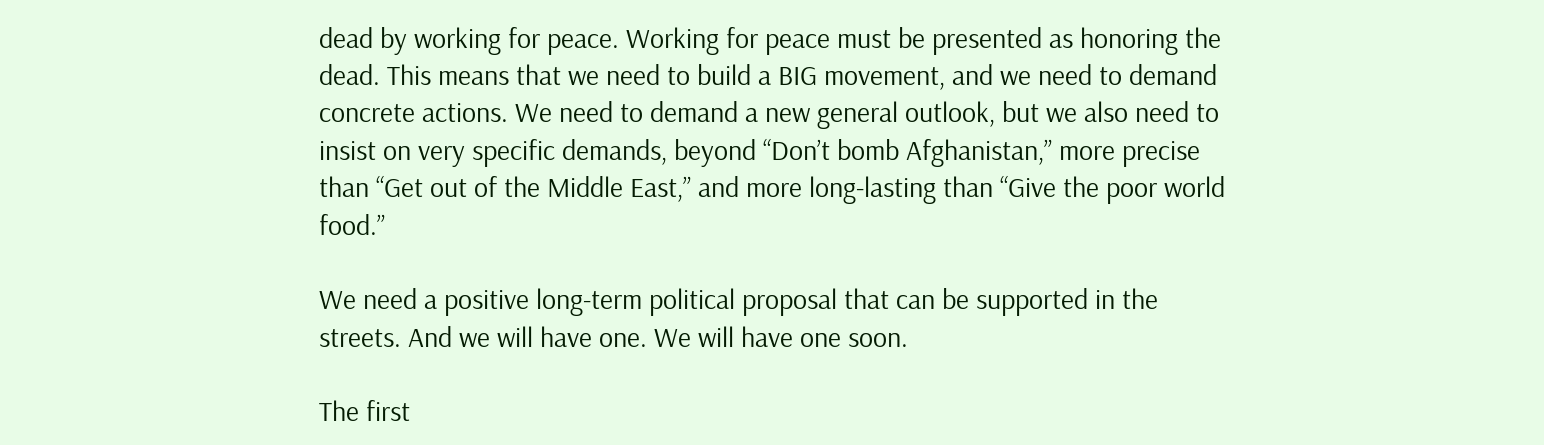dead by working for peace. Working for peace must be presented as honoring the dead. This means that we need to build a BIG movement, and we need to demand concrete actions. We need to demand a new general outlook, but we also need to insist on very specific demands, beyond “Don’t bomb Afghanistan,” more precise than “Get out of the Middle East,” and more long-lasting than “Give the poor world food.”

We need a positive long-term political proposal that can be supported in the streets. And we will have one. We will have one soon.

The first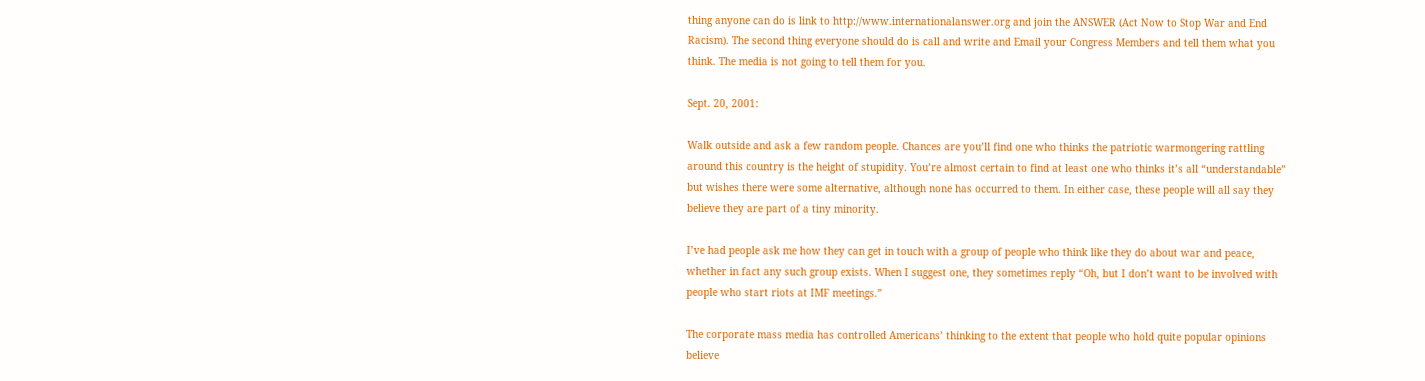thing anyone can do is link to http://www.internationalanswer.org and join the ANSWER (Act Now to Stop War and End Racism). The second thing everyone should do is call and write and Email your Congress Members and tell them what you think. The media is not going to tell them for you.

Sept. 20, 2001:

Walk outside and ask a few random people. Chances are you’ll find one who thinks the patriotic warmongering rattling around this country is the height of stupidity. You’re almost certain to find at least one who thinks it’s all “understandable” but wishes there were some alternative, although none has occurred to them. In either case, these people will all say they believe they are part of a tiny minority.

I’ve had people ask me how they can get in touch with a group of people who think like they do about war and peace, whether in fact any such group exists. When I suggest one, they sometimes reply “Oh, but I don’t want to be involved with people who start riots at IMF meetings.”

The corporate mass media has controlled Americans’ thinking to the extent that people who hold quite popular opinions believe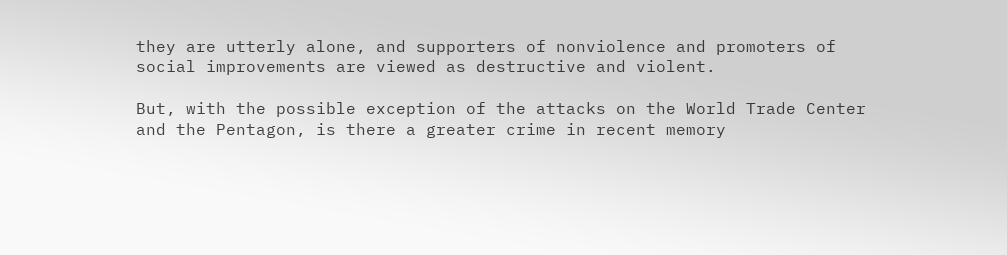they are utterly alone, and supporters of nonviolence and promoters of social improvements are viewed as destructive and violent.

But, with the possible exception of the attacks on the World Trade Center and the Pentagon, is there a greater crime in recent memory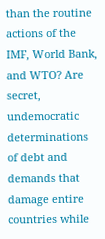than the routine actions of the IMF, World Bank, and WTO? Are secret, undemocratic determinations of debt and demands that damage entire countries while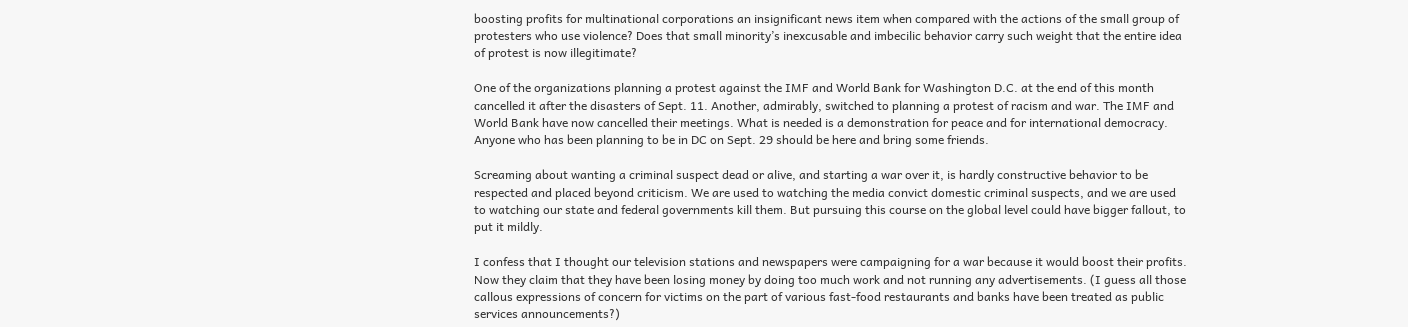boosting profits for multinational corporations an insignificant news item when compared with the actions of the small group of protesters who use violence? Does that small minority’s inexcusable and imbecilic behavior carry such weight that the entire idea of protest is now illegitimate?

One of the organizations planning a protest against the IMF and World Bank for Washington D.C. at the end of this month cancelled it after the disasters of Sept. 11. Another, admirably, switched to planning a protest of racism and war. The IMF and World Bank have now cancelled their meetings. What is needed is a demonstration for peace and for international democracy. Anyone who has been planning to be in DC on Sept. 29 should be here and bring some friends.

Screaming about wanting a criminal suspect dead or alive, and starting a war over it, is hardly constructive behavior to be respected and placed beyond criticism. We are used to watching the media convict domestic criminal suspects, and we are used to watching our state and federal governments kill them. But pursuing this course on the global level could have bigger fallout, to put it mildly.

I confess that I thought our television stations and newspapers were campaigning for a war because it would boost their profits. Now they claim that they have been losing money by doing too much work and not running any advertisements. (I guess all those callous expressions of concern for victims on the part of various fast-food restaurants and banks have been treated as public services announcements?)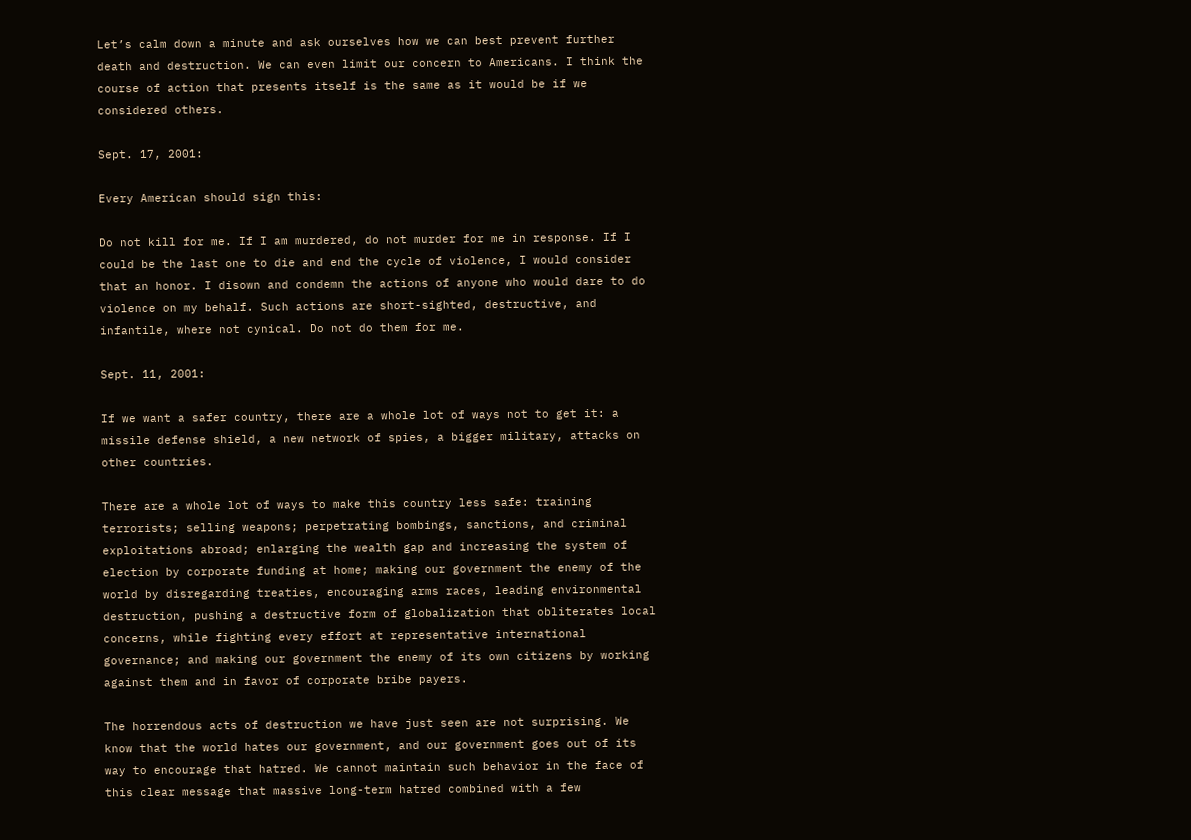Let’s calm down a minute and ask ourselves how we can best prevent further death and destruction. We can even limit our concern to Americans. I think the course of action that presents itself is the same as it would be if we considered others.

Sept. 17, 2001:

Every American should sign this:

Do not kill for me. If I am murdered, do not murder for me in response. If I could be the last one to die and end the cycle of violence, I would consider that an honor. I disown and condemn the actions of anyone who would dare to do violence on my behalf. Such actions are short-sighted, destructive, and infantile, where not cynical. Do not do them for me.

Sept. 11, 2001:

If we want a safer country, there are a whole lot of ways not to get it: a missile defense shield, a new network of spies, a bigger military, attacks on other countries.

There are a whole lot of ways to make this country less safe: training terrorists; selling weapons; perpetrating bombings, sanctions, and criminal exploitations abroad; enlarging the wealth gap and increasing the system of election by corporate funding at home; making our government the enemy of the world by disregarding treaties, encouraging arms races, leading environmental destruction, pushing a destructive form of globalization that obliterates local concerns, while fighting every effort at representative international governance; and making our government the enemy of its own citizens by working against them and in favor of corporate bribe payers.

The horrendous acts of destruction we have just seen are not surprising. We know that the world hates our government, and our government goes out of its way to encourage that hatred. We cannot maintain such behavior in the face of this clear message that massive long-term hatred combined with a few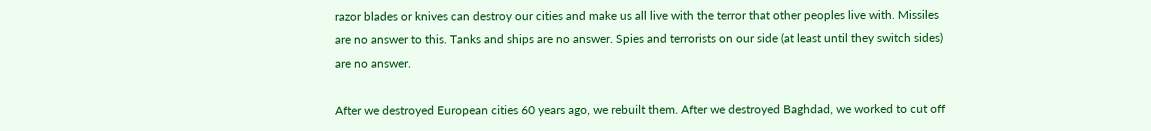razor blades or knives can destroy our cities and make us all live with the terror that other peoples live with. Missiles are no answer to this. Tanks and ships are no answer. Spies and terrorists on our side (at least until they switch sides) are no answer.

After we destroyed European cities 60 years ago, we rebuilt them. After we destroyed Baghdad, we worked to cut off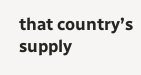that country’s supply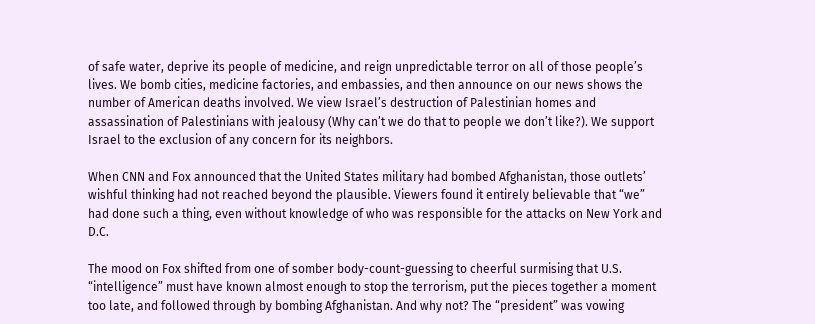of safe water, deprive its people of medicine, and reign unpredictable terror on all of those people’s lives. We bomb cities, medicine factories, and embassies, and then announce on our news shows the number of American deaths involved. We view Israel’s destruction of Palestinian homes and assassination of Palestinians with jealousy (Why can’t we do that to people we don’t like?). We support Israel to the exclusion of any concern for its neighbors.

When CNN and Fox announced that the United States military had bombed Afghanistan, those outlets’ wishful thinking had not reached beyond the plausible. Viewers found it entirely believable that “we” had done such a thing, even without knowledge of who was responsible for the attacks on New York and D.C.

The mood on Fox shifted from one of somber body-count-guessing to cheerful surmising that U.S. “intelligence” must have known almost enough to stop the terrorism, put the pieces together a moment too late, and followed through by bombing Afghanistan. And why not? The “president” was vowing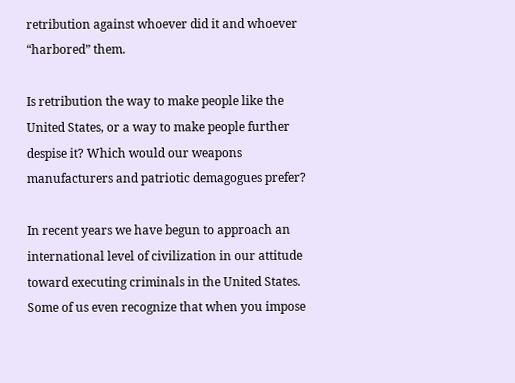retribution against whoever did it and whoever “harbored” them.

Is retribution the way to make people like the United States, or a way to make people further despise it? Which would our weapons manufacturers and patriotic demagogues prefer?

In recent years we have begun to approach an international level of civilization in our attitude toward executing criminals in the United States. Some of us even recognize that when you impose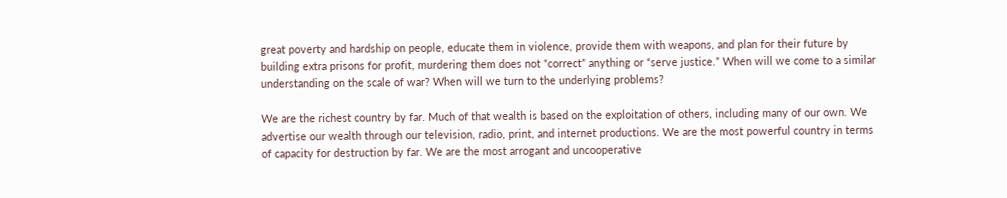great poverty and hardship on people, educate them in violence, provide them with weapons, and plan for their future by building extra prisons for profit, murdering them does not “correct” anything or “serve justice.” When will we come to a similar understanding on the scale of war? When will we turn to the underlying problems?

We are the richest country by far. Much of that wealth is based on the exploitation of others, including many of our own. We advertise our wealth through our television, radio, print, and internet productions. We are the most powerful country in terms of capacity for destruction by far. We are the most arrogant and uncooperative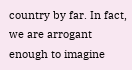country by far. In fact, we are arrogant enough to imagine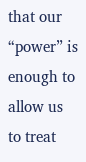that our “power” is enough to allow us to treat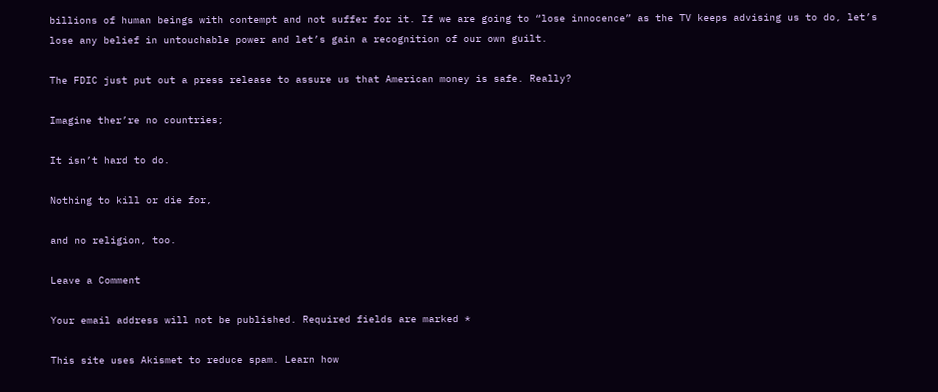billions of human beings with contempt and not suffer for it. If we are going to “lose innocence” as the TV keeps advising us to do, let’s lose any belief in untouchable power and let’s gain a recognition of our own guilt.

The FDIC just put out a press release to assure us that American money is safe. Really?

Imagine ther’re no countries;

It isn’t hard to do.

Nothing to kill or die for,

and no religion, too.

Leave a Comment

Your email address will not be published. Required fields are marked *

This site uses Akismet to reduce spam. Learn how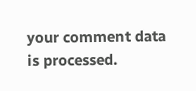your comment data is processed.